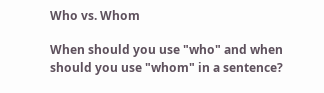Who vs. Whom

When should you use "who" and when should you use "whom" in a sentence?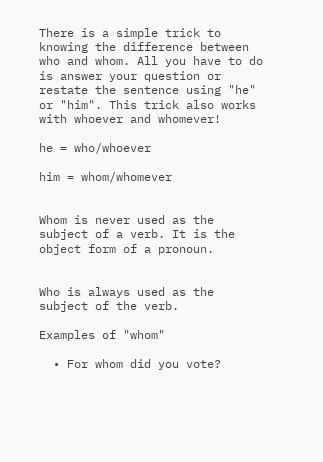There is a simple trick to knowing the difference between who and whom. All you have to do is answer your question or restate the sentence using "he" or "him". This trick also works with whoever and whomever!

he = who/whoever

him = whom/whomever


Whom is never used as the subject of a verb. It is the object form of a pronoun.


Who is always used as the subject of the verb.

Examples of "whom"

  • For whom did you vote?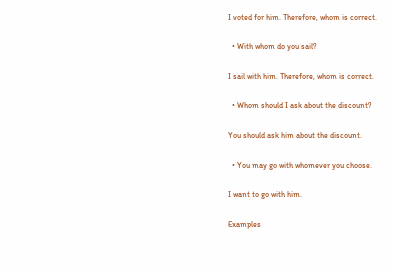I voted for him. Therefore, whom is correct.

  • With whom do you sail?

I sail with him. Therefore, whom is correct.

  • Whom should I ask about the discount?

You should ask him about the discount.

  • You may go with whomever you choose.

I want to go with him.

Examples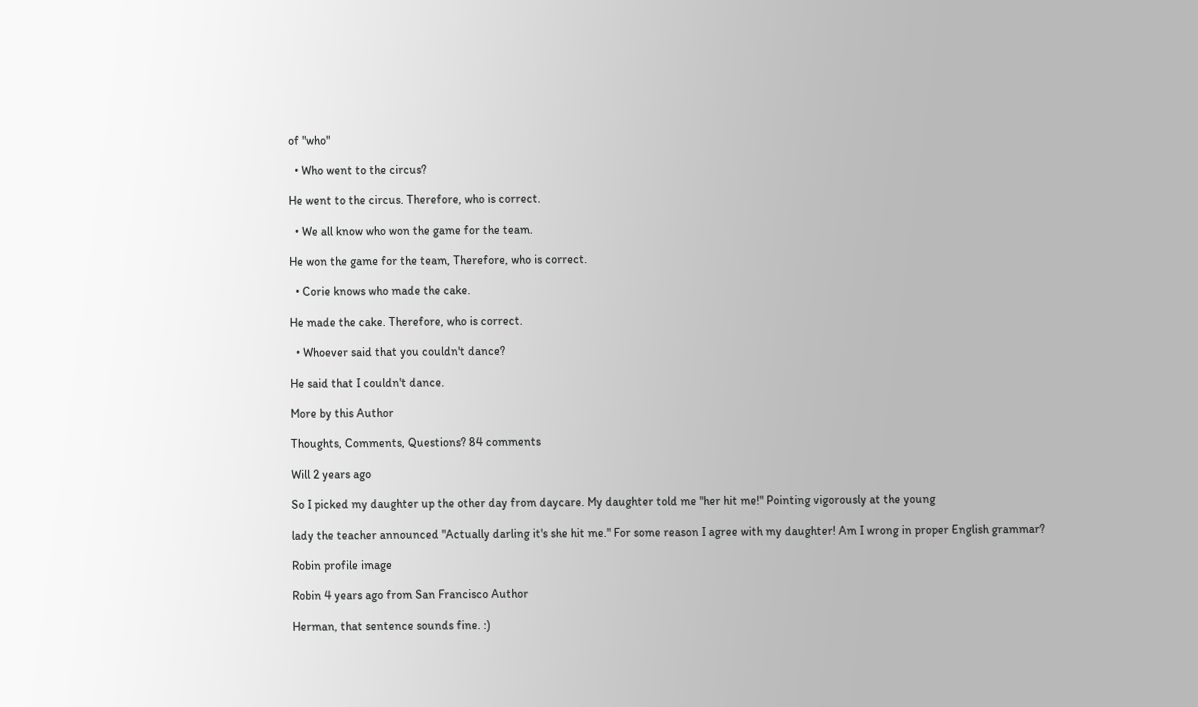of "who"

  • Who went to the circus?

He went to the circus. Therefore, who is correct.

  • We all know who won the game for the team.

He won the game for the team, Therefore, who is correct.

  • Corie knows who made the cake.

He made the cake. Therefore, who is correct.

  • Whoever said that you couldn't dance?

He said that I couldn't dance.

More by this Author

Thoughts, Comments, Questions? 84 comments

Will 2 years ago

So I picked my daughter up the other day from daycare. My daughter told me "her hit me!" Pointing vigorously at the young

lady the teacher announced "Actually darling it's she hit me." For some reason I agree with my daughter! Am I wrong in proper English grammar?

Robin profile image

Robin 4 years ago from San Francisco Author

Herman, that sentence sounds fine. :)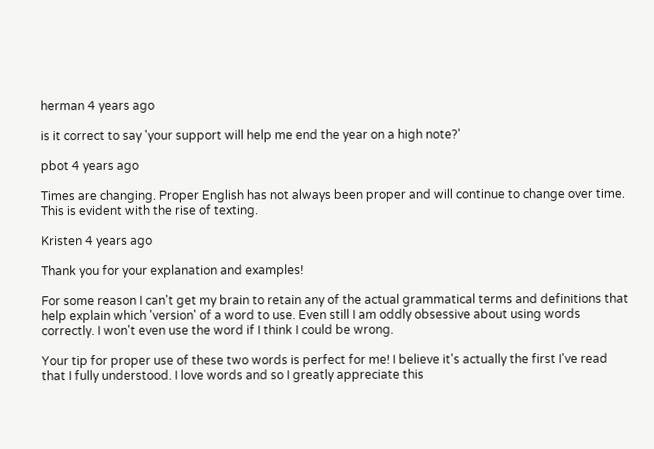herman 4 years ago

is it correct to say 'your support will help me end the year on a high note?'

pbot 4 years ago

Times are changing. Proper English has not always been proper and will continue to change over time. This is evident with the rise of texting.

Kristen 4 years ago

Thank you for your explanation and examples!

For some reason I can't get my brain to retain any of the actual grammatical terms and definitions that help explain which 'version' of a word to use. Even still I am oddly obsessive about using words correctly. I won't even use the word if I think I could be wrong.

Your tip for proper use of these two words is perfect for me! I believe it's actually the first I've read that I fully understood. I love words and so I greatly appreciate this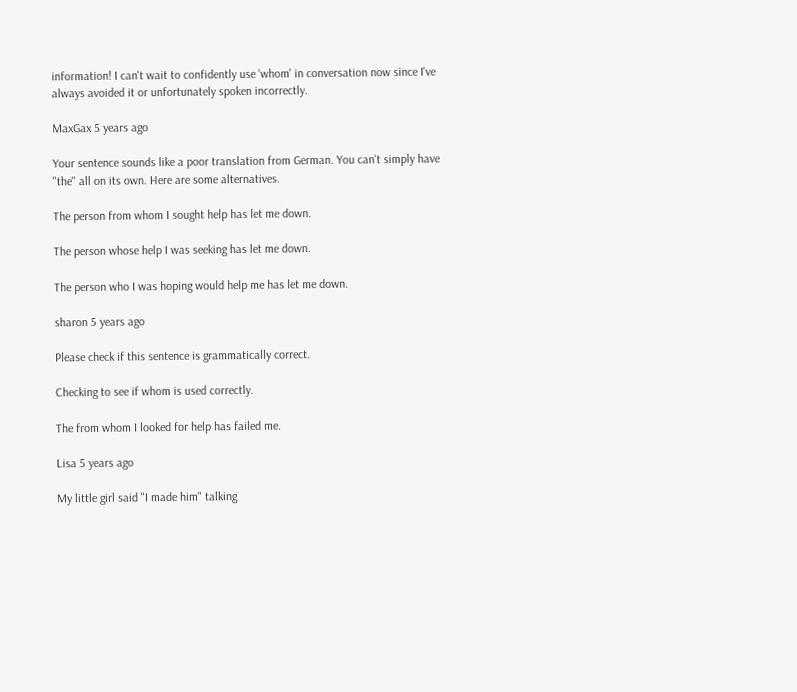information! I can't wait to confidently use 'whom' in conversation now since I've always avoided it or unfortunately spoken incorrectly.

MaxGax 5 years ago

Your sentence sounds like a poor translation from German. You can't simply have "the" all on its own. Here are some alternatives.

The person from whom I sought help has let me down.

The person whose help I was seeking has let me down.

The person who I was hoping would help me has let me down.

sharon 5 years ago

Please check if this sentence is grammatically correct.

Checking to see if whom is used correctly.

The from whom I looked for help has failed me.

Lisa 5 years ago

My little girl said "I made him" talking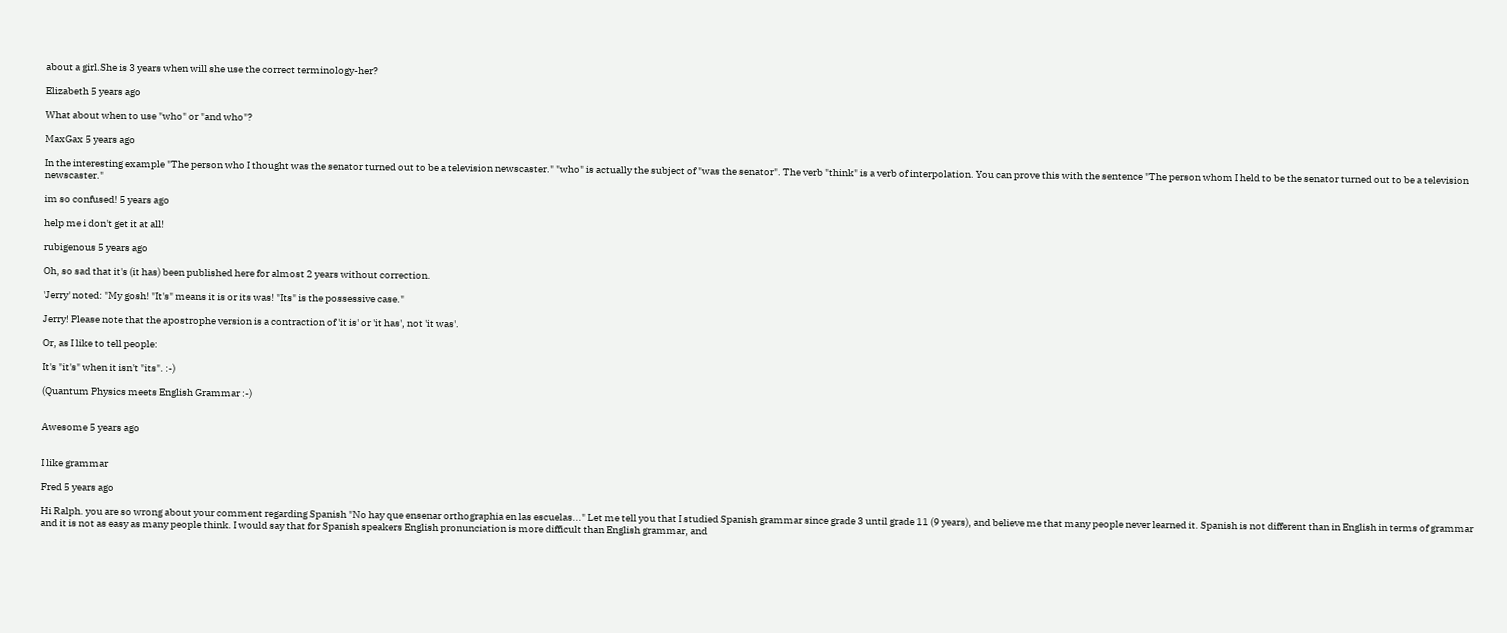about a girl.She is 3 years when will she use the correct terminology-her?

Elizabeth 5 years ago

What about when to use "who" or "and who"?

MaxGax 5 years ago

In the interesting example "The person who I thought was the senator turned out to be a television newscaster." "who" is actually the subject of "was the senator". The verb "think" is a verb of interpolation. You can prove this with the sentence "The person whom I held to be the senator turned out to be a television newscaster."

im so confused! 5 years ago

help me i don't get it at all!

rubigenous 5 years ago

Oh, so sad that it's (it has) been published here for almost 2 years without correction.

'Jerry' noted: "My gosh! "It's" means it is or its was! "Its" is the possessive case."

Jerry! Please note that the apostrophe version is a contraction of 'it is' or 'it has', not 'it was'.

Or, as I like to tell people:

It's "it's" when it isn't "its". :-)

(Quantum Physics meets English Grammar :-)


Awesome 5 years ago


I like grammar

Fred 5 years ago

Hi Ralph. you are so wrong about your comment regarding Spanish "No hay que ensenar orthographia en las escuelas..." Let me tell you that I studied Spanish grammar since grade 3 until grade 11 (9 years), and believe me that many people never learned it. Spanish is not different than in English in terms of grammar and it is not as easy as many people think. I would say that for Spanish speakers English pronunciation is more difficult than English grammar, and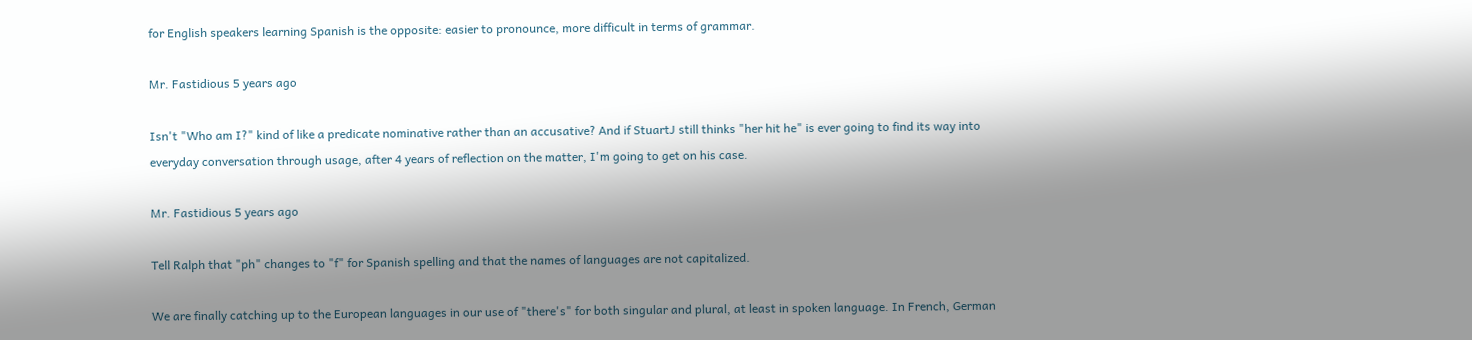for English speakers learning Spanish is the opposite: easier to pronounce, more difficult in terms of grammar.

Mr. Fastidious 5 years ago

Isn't "Who am I?" kind of like a predicate nominative rather than an accusative? And if StuartJ still thinks "her hit he" is ever going to find its way into everyday conversation through usage, after 4 years of reflection on the matter, I'm going to get on his case.

Mr. Fastidious 5 years ago

Tell Ralph that "ph" changes to "f" for Spanish spelling and that the names of languages are not capitalized.

We are finally catching up to the European languages in our use of "there's" for both singular and plural, at least in spoken language. In French, German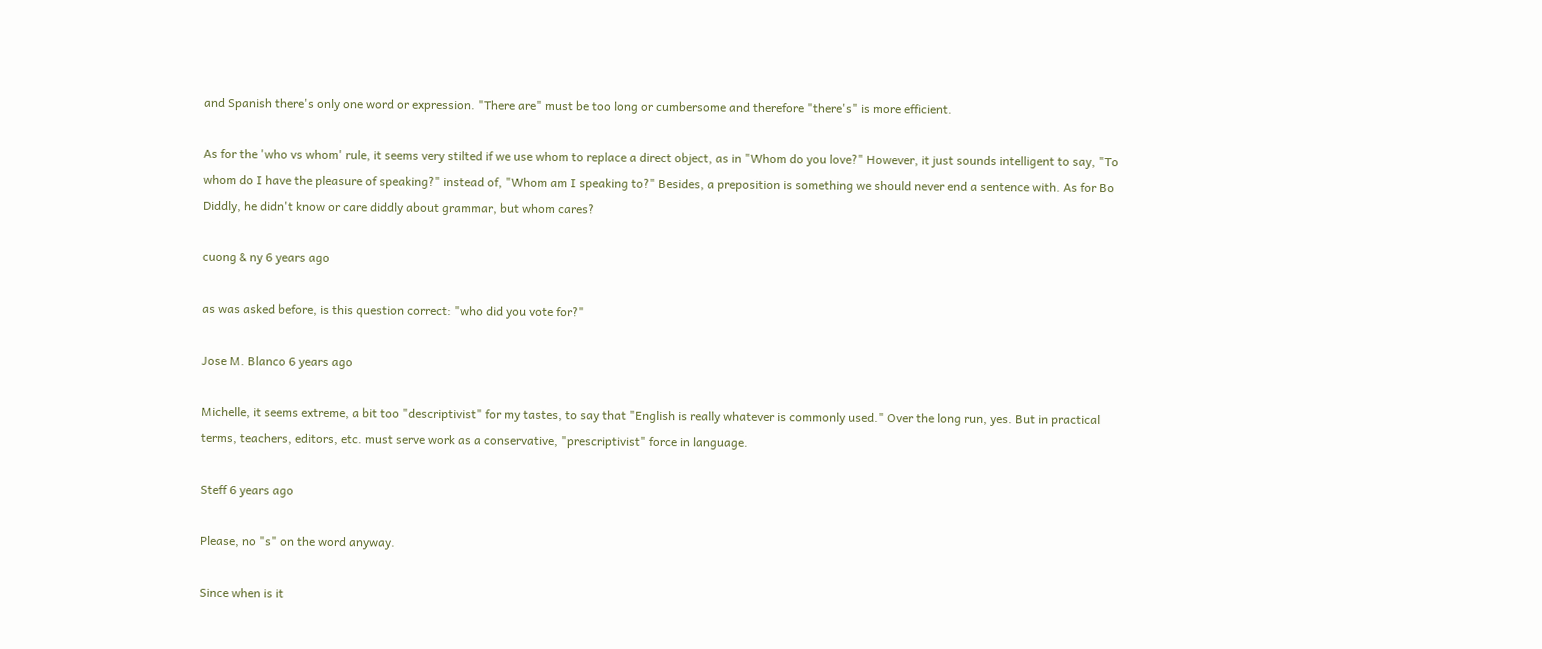and Spanish there's only one word or expression. "There are" must be too long or cumbersome and therefore "there's" is more efficient.

As for the 'who vs whom' rule, it seems very stilted if we use whom to replace a direct object, as in "Whom do you love?" However, it just sounds intelligent to say, "To whom do I have the pleasure of speaking?" instead of, "Whom am I speaking to?" Besides, a preposition is something we should never end a sentence with. As for Bo Diddly, he didn't know or care diddly about grammar, but whom cares?

cuong & ny 6 years ago

as was asked before, is this question correct: "who did you vote for?"

Jose M. Blanco 6 years ago

Michelle, it seems extreme, a bit too "descriptivist" for my tastes, to say that "English is really whatever is commonly used." Over the long run, yes. But in practical terms, teachers, editors, etc. must serve work as a conservative, "prescriptivist" force in language.

Steff 6 years ago

Please, no "s" on the word anyway.

Since when is it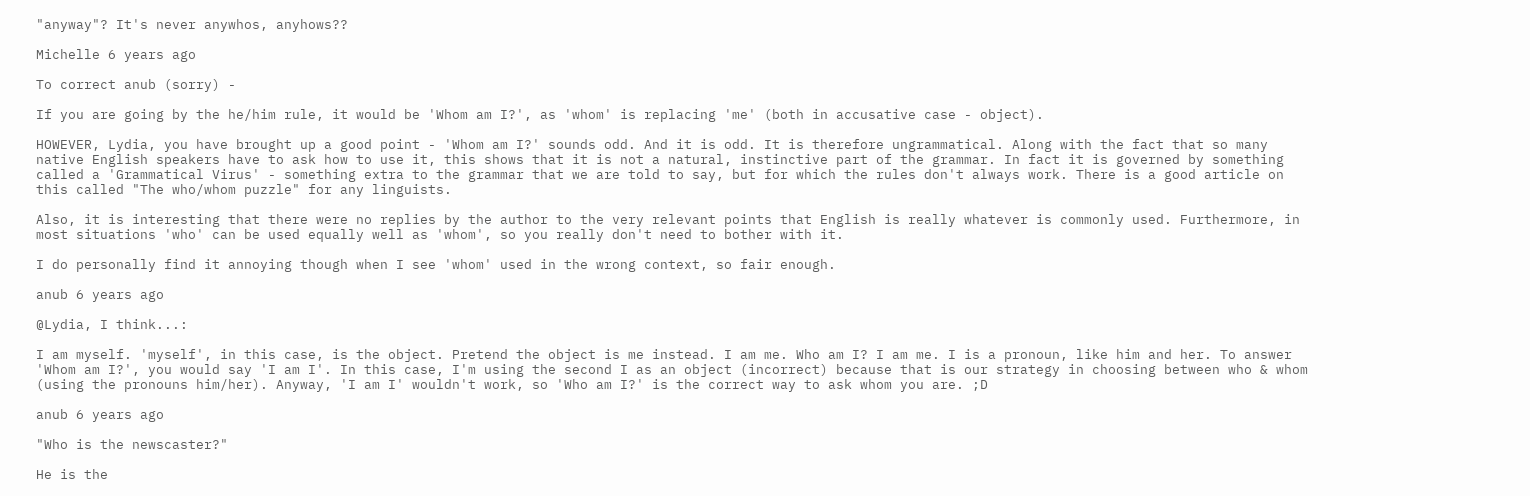"anyway"? It's never anywhos, anyhows??

Michelle 6 years ago

To correct anub (sorry) -

If you are going by the he/him rule, it would be 'Whom am I?', as 'whom' is replacing 'me' (both in accusative case - object).

HOWEVER, Lydia, you have brought up a good point - 'Whom am I?' sounds odd. And it is odd. It is therefore ungrammatical. Along with the fact that so many native English speakers have to ask how to use it, this shows that it is not a natural, instinctive part of the grammar. In fact it is governed by something called a 'Grammatical Virus' - something extra to the grammar that we are told to say, but for which the rules don't always work. There is a good article on this called "The who/whom puzzle" for any linguists.

Also, it is interesting that there were no replies by the author to the very relevant points that English is really whatever is commonly used. Furthermore, in most situations 'who' can be used equally well as 'whom', so you really don't need to bother with it.

I do personally find it annoying though when I see 'whom' used in the wrong context, so fair enough.

anub 6 years ago

@Lydia, I think...:

I am myself. 'myself', in this case, is the object. Pretend the object is me instead. I am me. Who am I? I am me. I is a pronoun, like him and her. To answer 'Whom am I?', you would say 'I am I'. In this case, I'm using the second I as an object (incorrect) because that is our strategy in choosing between who & whom (using the pronouns him/her). Anyway, 'I am I' wouldn't work, so 'Who am I?' is the correct way to ask whom you are. ;D

anub 6 years ago

"Who is the newscaster?"

He is the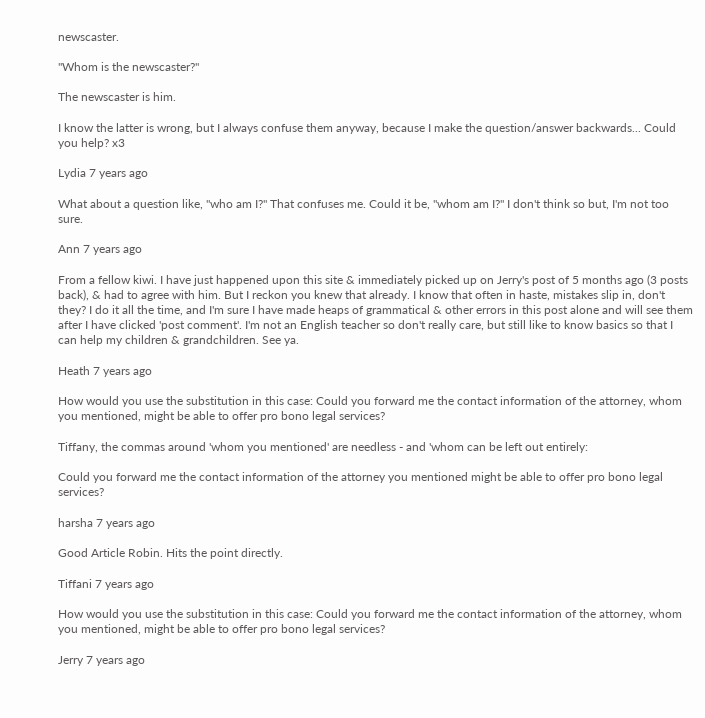newscaster.

"Whom is the newscaster?"

The newscaster is him.

I know the latter is wrong, but I always confuse them anyway, because I make the question/answer backwards... Could you help? x3

Lydia 7 years ago

What about a question like, "who am I?" That confuses me. Could it be, "whom am I?" I don't think so but, I'm not too sure.

Ann 7 years ago

From a fellow kiwi. I have just happened upon this site & immediately picked up on Jerry's post of 5 months ago (3 posts back), & had to agree with him. But I reckon you knew that already. I know that often in haste, mistakes slip in, don't they? I do it all the time, and I'm sure I have made heaps of grammatical & other errors in this post alone and will see them after I have clicked 'post comment'. I'm not an English teacher so don't really care, but still like to know basics so that I can help my children & grandchildren. See ya.

Heath 7 years ago

How would you use the substitution in this case: Could you forward me the contact information of the attorney, whom you mentioned, might be able to offer pro bono legal services?

Tiffany, the commas around 'whom you mentioned' are needless - and 'whom can be left out entirely:

Could you forward me the contact information of the attorney you mentioned might be able to offer pro bono legal services?

harsha 7 years ago

Good Article Robin. Hits the point directly.

Tiffani 7 years ago

How would you use the substitution in this case: Could you forward me the contact information of the attorney, whom you mentioned, might be able to offer pro bono legal services?

Jerry 7 years ago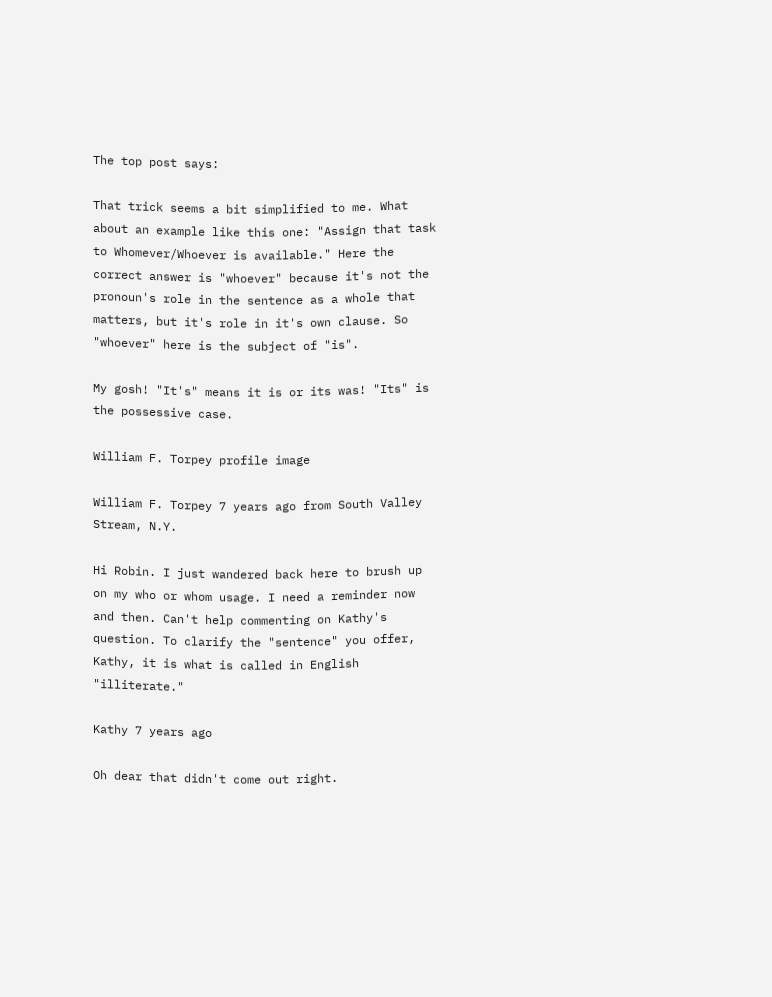The top post says:

That trick seems a bit simplified to me. What about an example like this one: "Assign that task to Whomever/Whoever is available." Here the correct answer is "whoever" because it's not the pronoun's role in the sentence as a whole that matters, but it's role in it's own clause. So "whoever" here is the subject of "is".

My gosh! "It's" means it is or its was! "Its" is the possessive case.

William F. Torpey profile image

William F. Torpey 7 years ago from South Valley Stream, N.Y.

Hi Robin. I just wandered back here to brush up on my who or whom usage. I need a reminder now and then. Can't help commenting on Kathy's question. To clarify the "sentence" you offer, Kathy, it is what is called in English "illiterate."

Kathy 7 years ago

Oh dear that didn't come out right.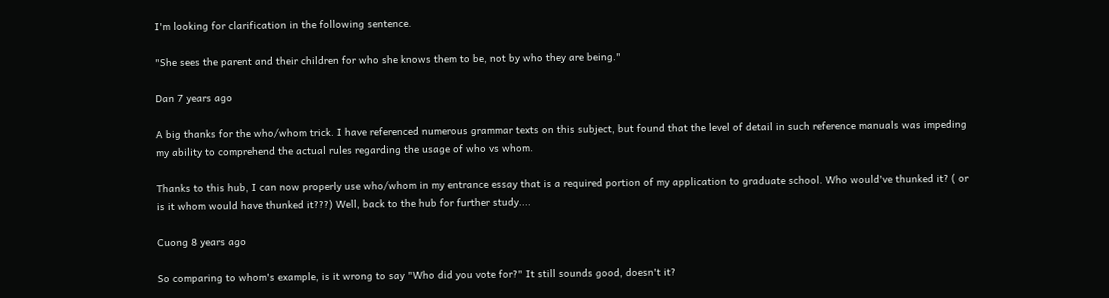I'm looking for clarification in the following sentence.

"She sees the parent and their children for who she knows them to be, not by who they are being."

Dan 7 years ago

A big thanks for the who/whom trick. I have referenced numerous grammar texts on this subject, but found that the level of detail in such reference manuals was impeding my ability to comprehend the actual rules regarding the usage of who vs whom.

Thanks to this hub, I can now properly use who/whom in my entrance essay that is a required portion of my application to graduate school. Who would've thunked it? ( or is it whom would have thunked it???) Well, back to the hub for further study....

Cuong 8 years ago

So comparing to whom's example, is it wrong to say "Who did you vote for?" It still sounds good, doesn't it?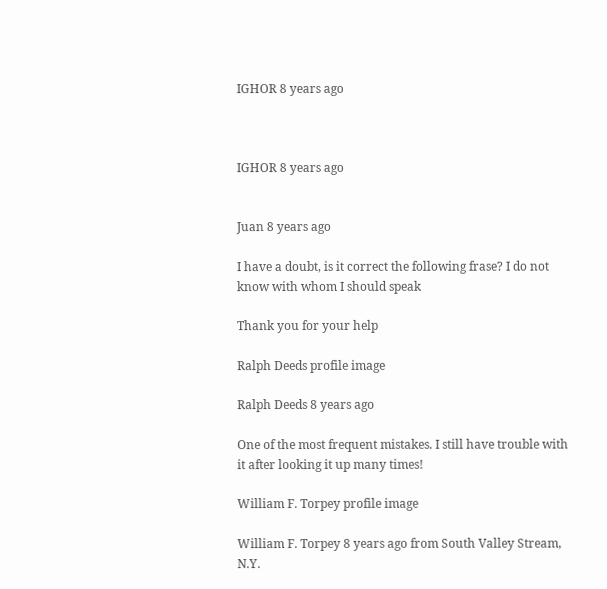IGHOR 8 years ago



IGHOR 8 years ago


Juan 8 years ago

I have a doubt, is it correct the following frase? I do not know with whom I should speak

Thank you for your help

Ralph Deeds profile image

Ralph Deeds 8 years ago

One of the most frequent mistakes. I still have trouble with it after looking it up many times!

William F. Torpey profile image

William F. Torpey 8 years ago from South Valley Stream, N.Y.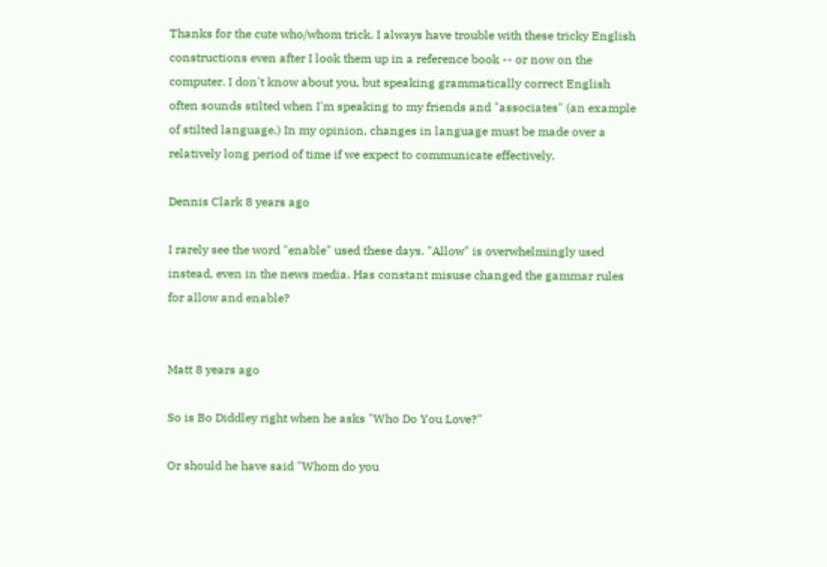Thanks for the cute who/whom trick. I always have trouble with these tricky English constructions even after I look them up in a reference book -- or now on the computer. I don't know about you, but speaking grammatically correct English often sounds stilted when I'm speaking to my friends and "associates" (an example of stilted language.) In my opinion, changes in language must be made over a relatively long period of time if we expect to communicate effectively.

Dennis Clark 8 years ago

I rarely see the word "enable" used these days. "Allow" is overwhelmingly used instead, even in the news media. Has constant misuse changed the gammar rules for allow and enable?


Matt 8 years ago

So is Bo Diddley right when he asks "Who Do You Love?"

Or should he have said "Whom do you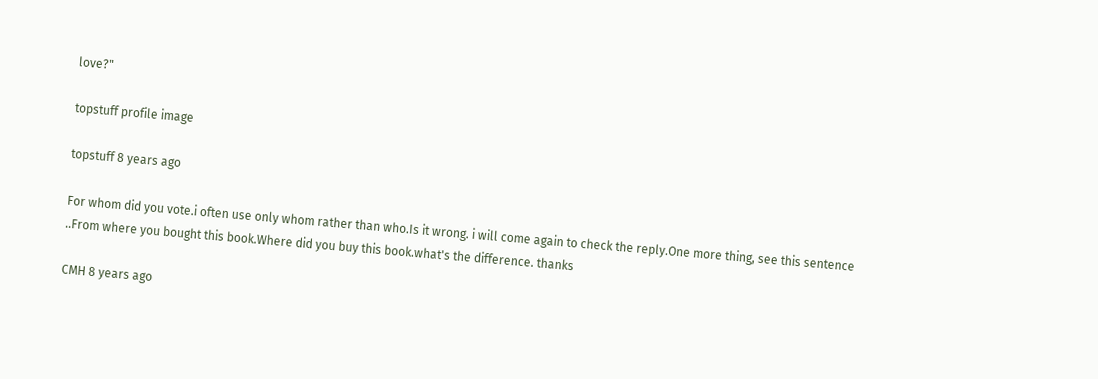love?"

topstuff profile image

topstuff 8 years ago

For whom did you vote.i often use only whom rather than who.Is it wrong. i will come again to check the reply.One more thing, see this sentence ..From where you bought this book.Where did you buy this book.what's the difference. thanks

CMH 8 years ago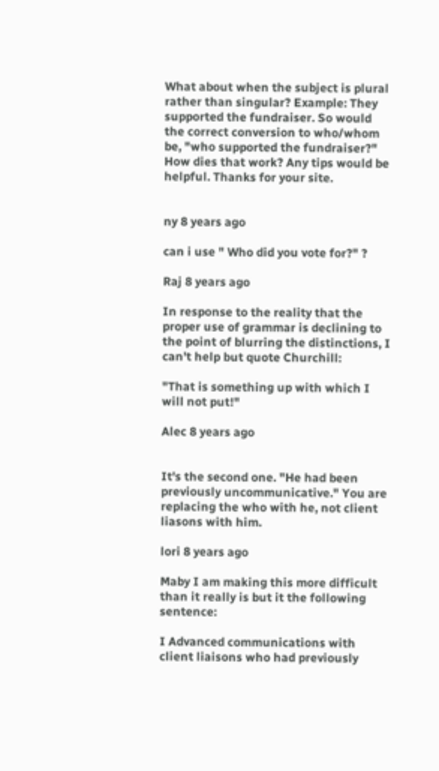What about when the subject is plural rather than singular? Example: They supported the fundraiser. So would the correct conversion to who/whom be, "who supported the fundraiser?" How dies that work? Any tips would be helpful. Thanks for your site.


ny 8 years ago

can i use " Who did you vote for?" ?

Raj 8 years ago

In response to the reality that the proper use of grammar is declining to the point of blurring the distinctions, I can't help but quote Churchill:

"That is something up with which I will not put!"

Alec 8 years ago


It's the second one. "He had been previously uncommunicative." You are replacing the who with he, not client liasons with him.

lori 8 years ago

Maby I am making this more difficult than it really is but it the following sentence:

I Advanced communications with client liaisons who had previously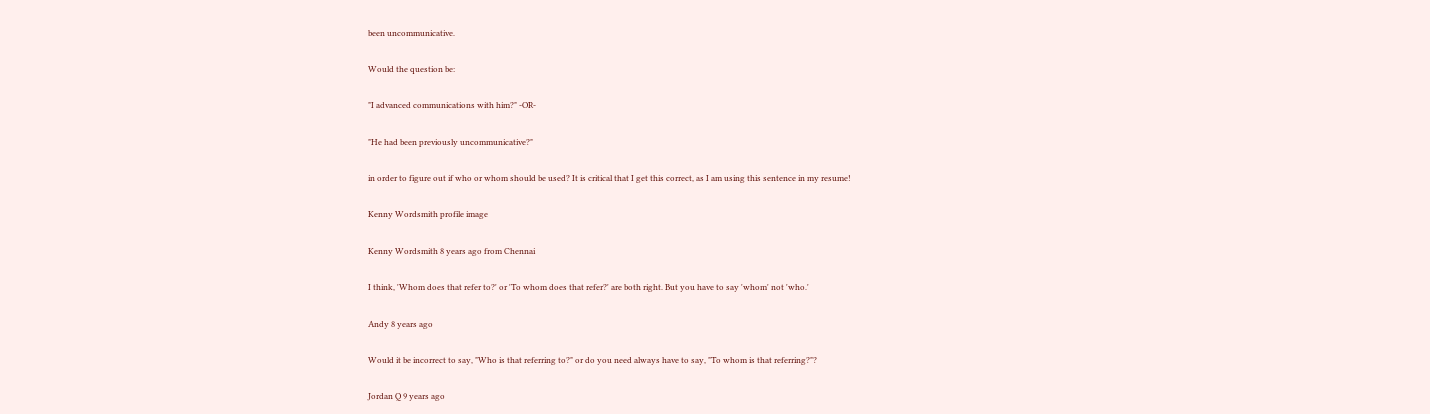been uncommunicative.

Would the question be:

"I advanced communications with him?" -OR-

"He had been previously uncommunicative?"

in order to figure out if who or whom should be used? It is critical that I get this correct, as I am using this sentence in my resume!

Kenny Wordsmith profile image

Kenny Wordsmith 8 years ago from Chennai

I think, 'Whom does that refer to?' or 'To whom does that refer?' are both right. But you have to say 'whom' not 'who.'

Andy 8 years ago

Would it be incorrect to say, "Who is that referring to?" or do you need always have to say, "To whom is that referring?"?

Jordan Q 9 years ago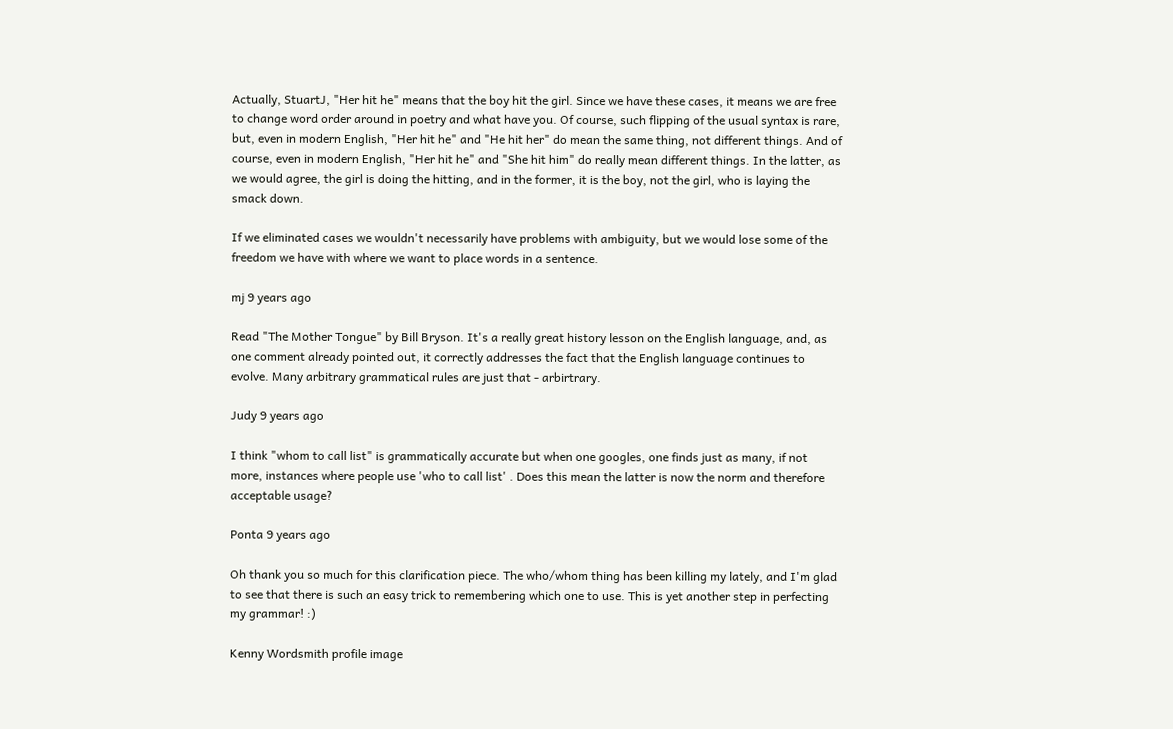Actually, StuartJ, "Her hit he" means that the boy hit the girl. Since we have these cases, it means we are free to change word order around in poetry and what have you. Of course, such flipping of the usual syntax is rare, but, even in modern English, "Her hit he" and "He hit her" do mean the same thing, not different things. And of course, even in modern English, "Her hit he" and "She hit him" do really mean different things. In the latter, as we would agree, the girl is doing the hitting, and in the former, it is the boy, not the girl, who is laying the smack down.

If we eliminated cases we wouldn't necessarily have problems with ambiguity, but we would lose some of the freedom we have with where we want to place words in a sentence.

mj 9 years ago

Read "The Mother Tongue" by Bill Bryson. It's a really great history lesson on the English language, and, as one comment already pointed out, it correctly addresses the fact that the English language continues to evolve. Many arbitrary grammatical rules are just that - arbirtrary.

Judy 9 years ago

I think "whom to call list" is grammatically accurate but when one googles, one finds just as many, if not more, instances where people use 'who to call list' . Does this mean the latter is now the norm and therefore acceptable usage?

Ponta 9 years ago

Oh thank you so much for this clarification piece. The who/whom thing has been killing my lately, and I'm glad to see that there is such an easy trick to remembering which one to use. This is yet another step in perfecting my grammar! :)

Kenny Wordsmith profile image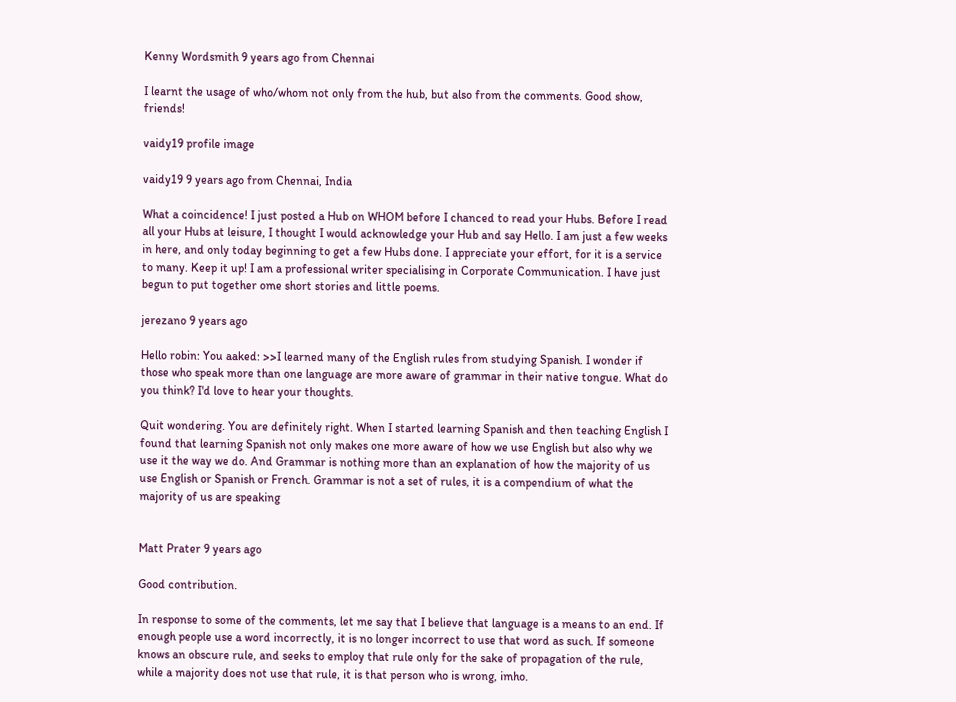Kenny Wordsmith 9 years ago from Chennai

I learnt the usage of who/whom not only from the hub, but also from the comments. Good show, friends!

vaidy19 profile image

vaidy19 9 years ago from Chennai, India

What a coincidence! I just posted a Hub on WHOM before I chanced to read your Hubs. Before I read all your Hubs at leisure, I thought I would acknowledge your Hub and say Hello. I am just a few weeks in here, and only today beginning to get a few Hubs done. I appreciate your effort, for it is a service to many. Keep it up! I am a professional writer specialising in Corporate Communication. I have just begun to put together ome short stories and little poems.

jerezano 9 years ago

Hello robin: You aaked: >>I learned many of the English rules from studying Spanish. I wonder if those who speak more than one language are more aware of grammar in their native tongue. What do you think? I'd love to hear your thoughts.

Quit wondering. You are definitely right. When I started learning Spanish and then teaching English I found that learning Spanish not only makes one more aware of how we use English but also why we use it the way we do. And Grammar is nothing more than an explanation of how the majority of us use English or Spanish or French. Grammar is not a set of rules, it is a compendium of what the majority of us are speaking


Matt Prater 9 years ago

Good contribution.

In response to some of the comments, let me say that I believe that language is a means to an end. If enough people use a word incorrectly, it is no longer incorrect to use that word as such. If someone knows an obscure rule, and seeks to employ that rule only for the sake of propagation of the rule, while a majority does not use that rule, it is that person who is wrong, imho.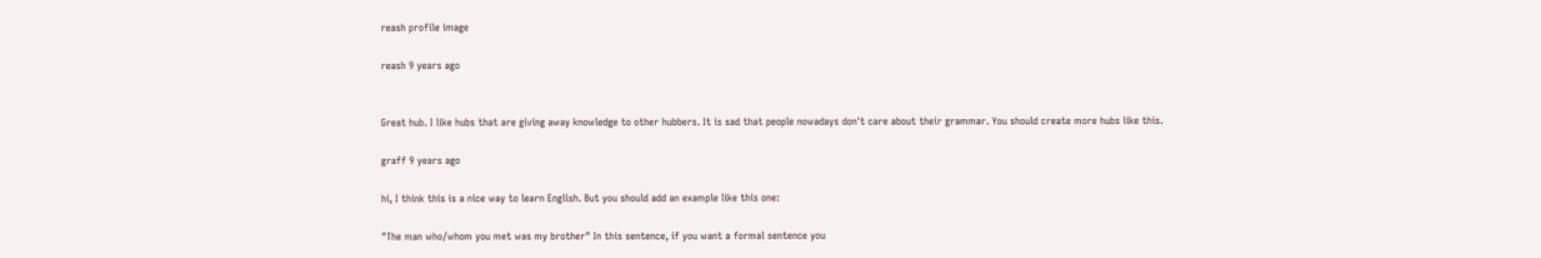reash profile image

reash 9 years ago


Great hub. I like hubs that are giving away knowledge to other hubbers. It is sad that people nowadays don't care about their grammar. You should create more hubs like this.

graff 9 years ago

hi, I think this is a nice way to learn English. But you should add an example like this one:

"The man who/whom you met was my brother" In this sentence, if you want a formal sentence you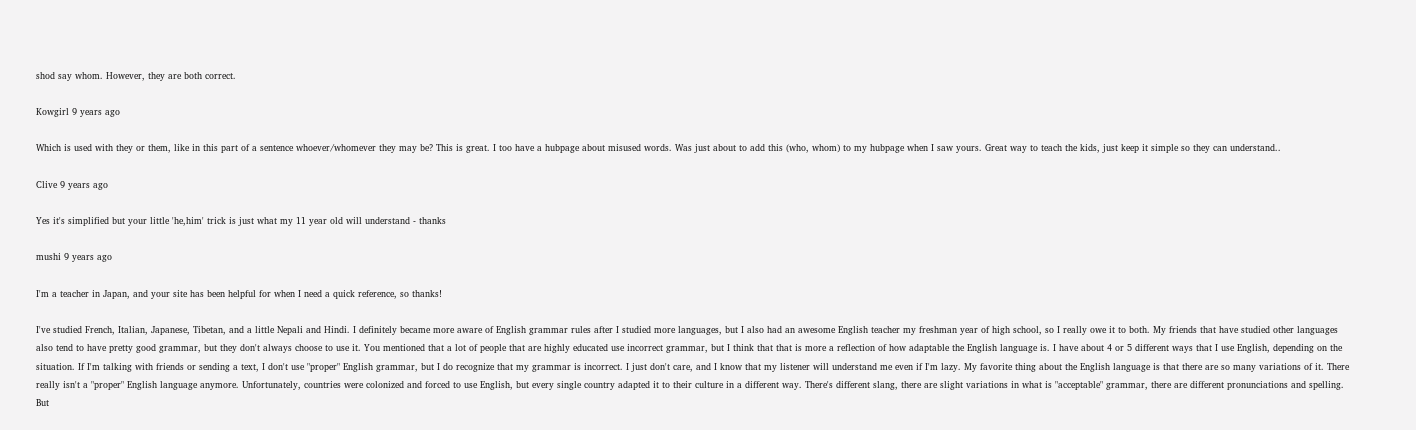shod say whom. However, they are both correct.

Kowgirl 9 years ago

Which is used with they or them, like in this part of a sentence whoever/whomever they may be? This is great. I too have a hubpage about misused words. Was just about to add this (who, whom) to my hubpage when I saw yours. Great way to teach the kids, just keep it simple so they can understand..

Clive 9 years ago

Yes it's simplified but your little 'he,him' trick is just what my 11 year old will understand - thanks

mushi 9 years ago

I'm a teacher in Japan, and your site has been helpful for when I need a quick reference, so thanks!

I've studied French, Italian, Japanese, Tibetan, and a little Nepali and Hindi. I definitely became more aware of English grammar rules after I studied more languages, but I also had an awesome English teacher my freshman year of high school, so I really owe it to both. My friends that have studied other languages also tend to have pretty good grammar, but they don't always choose to use it. You mentioned that a lot of people that are highly educated use incorrect grammar, but I think that that is more a reflection of how adaptable the English language is. I have about 4 or 5 different ways that I use English, depending on the situation. If I'm talking with friends or sending a text, I don't use "proper" English grammar, but I do recognize that my grammar is incorrect. I just don't care, and I know that my listener will understand me even if I'm lazy. My favorite thing about the English language is that there are so many variations of it. There really isn't a "proper" English language anymore. Unfortunately, countries were colonized and forced to use English, but every single country adapted it to their culture in a different way. There's different slang, there are slight variations in what is "acceptable" grammar, there are different pronunciations and spelling. But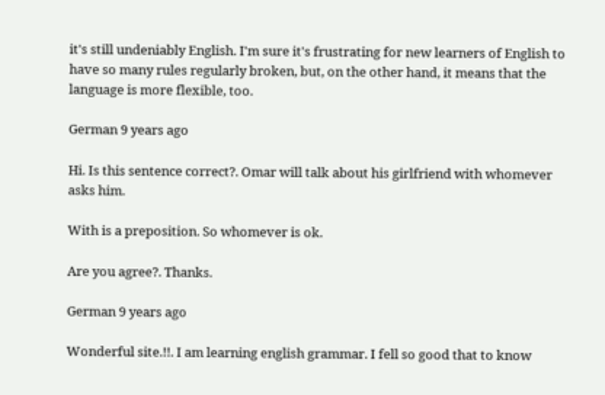it's still undeniably English. I'm sure it's frustrating for new learners of English to have so many rules regularly broken, but, on the other hand, it means that the language is more flexible, too.

German 9 years ago

Hi. Is this sentence correct?. Omar will talk about his girlfriend with whomever asks him.

With is a preposition. So whomever is ok.

Are you agree?. Thanks.

German 9 years ago

Wonderful site.!!. I am learning english grammar. I fell so good that to know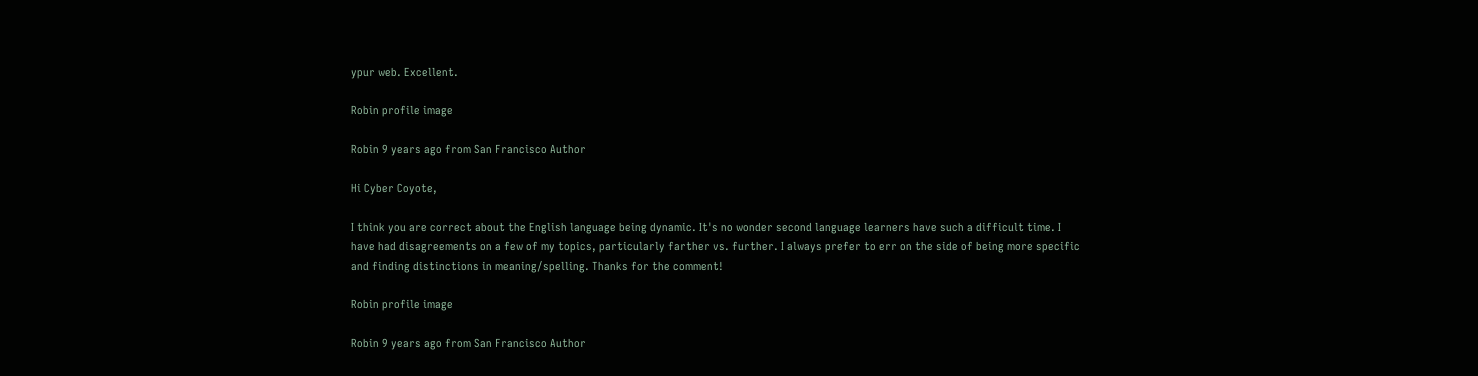ypur web. Excellent.

Robin profile image

Robin 9 years ago from San Francisco Author

Hi Cyber Coyote,

I think you are correct about the English language being dynamic. It's no wonder second language learners have such a difficult time. I have had disagreements on a few of my topics, particularly farther vs. further. I always prefer to err on the side of being more specific and finding distinctions in meaning/spelling. Thanks for the comment!

Robin profile image

Robin 9 years ago from San Francisco Author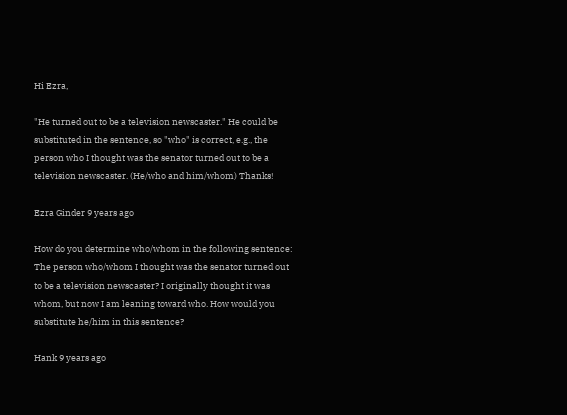Hi Ezra,

"He turned out to be a television newscaster." He could be substituted in the sentence, so "who" is correct, e.g., the person who I thought was the senator turned out to be a television newscaster. (He/who and him/whom) Thanks!

Ezra Ginder 9 years ago

How do you determine who/whom in the following sentence: The person who/whom I thought was the senator turned out to be a television newscaster? I originally thought it was whom, but now I am leaning toward who. How would you substitute he/him in this sentence?

Hank 9 years ago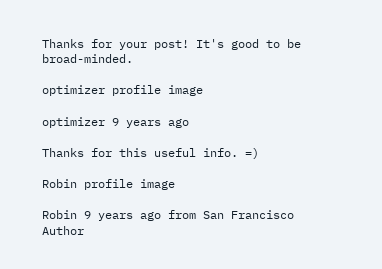Thanks for your post! It's good to be broad-minded.

optimizer profile image

optimizer 9 years ago

Thanks for this useful info. =)

Robin profile image

Robin 9 years ago from San Francisco Author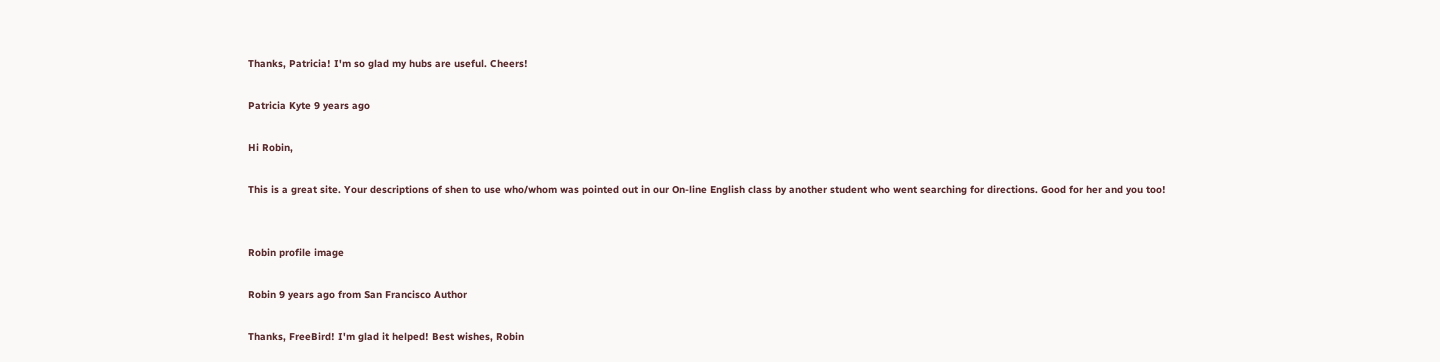Thanks, Patricia! I'm so glad my hubs are useful. Cheers!

Patricia Kyte 9 years ago

Hi Robin,

This is a great site. Your descriptions of shen to use who/whom was pointed out in our On-line English class by another student who went searching for directions. Good for her and you too!


Robin profile image

Robin 9 years ago from San Francisco Author

Thanks, FreeBird! I'm glad it helped! Best wishes, Robin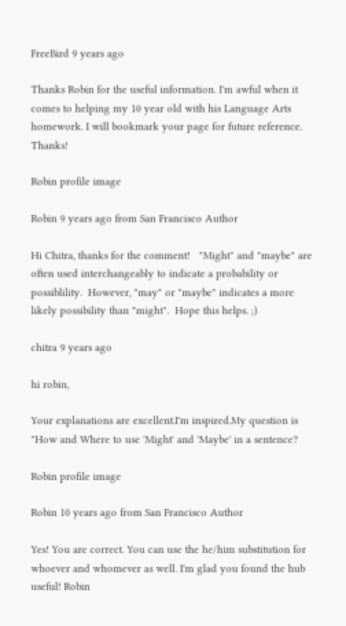FreeBird 9 years ago

Thanks Robin for the useful information. I'm awful when it comes to helping my 10 year old with his Language Arts homework. I will bookmark your page for future reference. Thanks!

Robin profile image

Robin 9 years ago from San Francisco Author

Hi Chitra, thanks for the comment!   "Might" and "maybe" are often used interchangeably to indicate a probability or possiblility.  However, "may" or "maybe" indicates a more likely possibility than "might".  Hope this helps. ;)

chitra 9 years ago

hi robin,

Your explanations are excellent.I'm inspired.My question is "How and Where to use 'Might' and 'Maybe' in a sentence?

Robin profile image

Robin 10 years ago from San Francisco Author

Yes! You are correct. You can use the he/him substitution for whoever and whomever as well. I'm glad you found the hub useful! Robin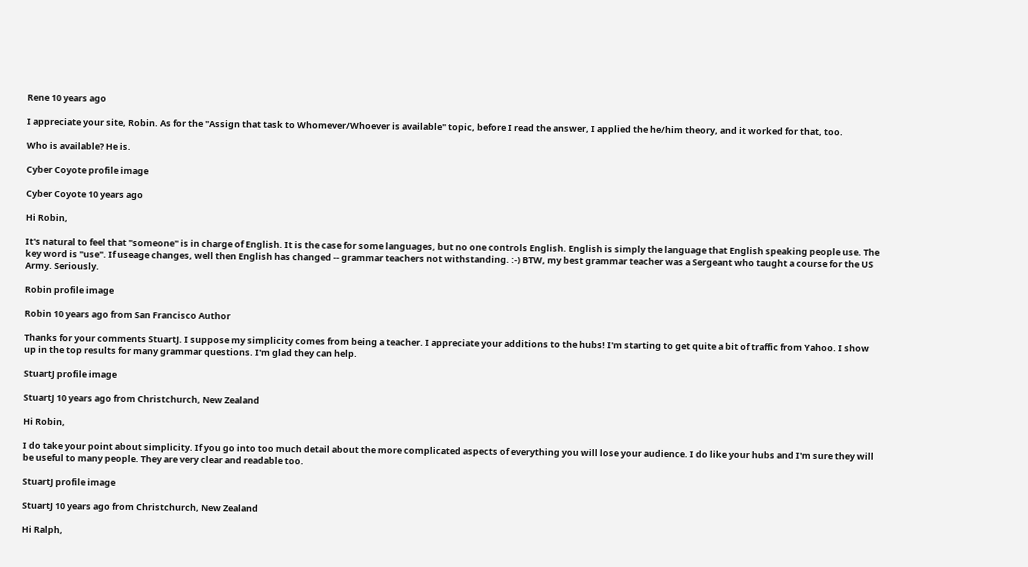Rene 10 years ago

I appreciate your site, Robin. As for the "Assign that task to Whomever/Whoever is available" topic, before I read the answer, I applied the he/him theory, and it worked for that, too.

Who is available? He is.

Cyber Coyote profile image

Cyber Coyote 10 years ago

Hi Robin,

It's natural to feel that "someone" is in charge of English. It is the case for some languages, but no one controls English. English is simply the language that English speaking people use. The key word is "use". If useage changes, well then English has changed -- grammar teachers not withstanding. :-) BTW, my best grammar teacher was a Sergeant who taught a course for the US Army. Seriously.

Robin profile image

Robin 10 years ago from San Francisco Author

Thanks for your comments StuartJ. I suppose my simplicity comes from being a teacher. I appreciate your additions to the hubs! I'm starting to get quite a bit of traffic from Yahoo. I show up in the top results for many grammar questions. I'm glad they can help.

StuartJ profile image

StuartJ 10 years ago from Christchurch, New Zealand

Hi Robin,

I do take your point about simplicity. If you go into too much detail about the more complicated aspects of everything you will lose your audience. I do like your hubs and I'm sure they will be useful to many people. They are very clear and readable too.

StuartJ profile image

StuartJ 10 years ago from Christchurch, New Zealand

Hi Ralph,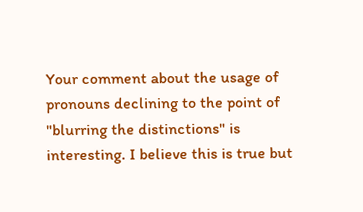Your comment about the usage of pronouns declining to the point of "blurring the distinctions" is interesting. I believe this is true but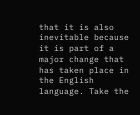that it is also inevitable because it is part of a major change that has taken place in the English language. Take the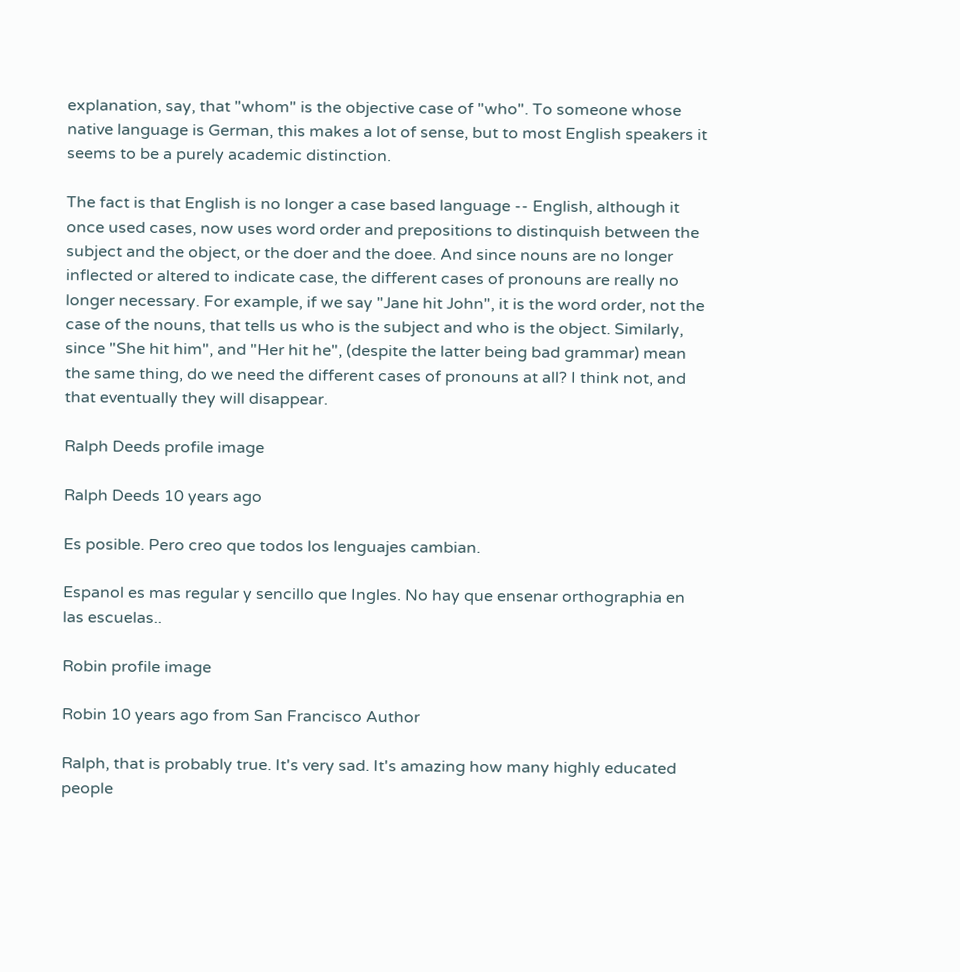explanation, say, that "whom" is the objective case of "who". To someone whose native language is German, this makes a lot of sense, but to most English speakers it seems to be a purely academic distinction.

The fact is that English is no longer a case based language -- English, although it once used cases, now uses word order and prepositions to distinquish between the subject and the object, or the doer and the doee. And since nouns are no longer inflected or altered to indicate case, the different cases of pronouns are really no longer necessary. For example, if we say "Jane hit John", it is the word order, not the case of the nouns, that tells us who is the subject and who is the object. Similarly, since "She hit him", and "Her hit he", (despite the latter being bad grammar) mean the same thing, do we need the different cases of pronouns at all? I think not, and that eventually they will disappear.

Ralph Deeds profile image

Ralph Deeds 10 years ago

Es posible. Pero creo que todos los lenguajes cambian.

Espanol es mas regular y sencillo que Ingles. No hay que ensenar orthographia en las escuelas..

Robin profile image

Robin 10 years ago from San Francisco Author

Ralph, that is probably true. It's very sad. It's amazing how many highly educated people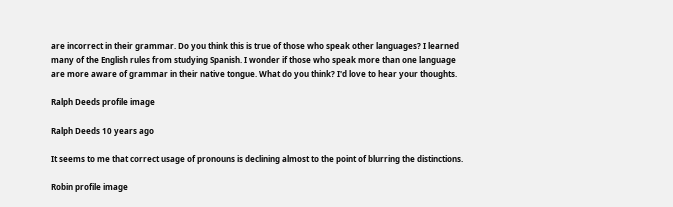are incorrect in their grammar. Do you think this is true of those who speak other languages? I learned many of the English rules from studying Spanish. I wonder if those who speak more than one language are more aware of grammar in their native tongue. What do you think? I'd love to hear your thoughts.

Ralph Deeds profile image

Ralph Deeds 10 years ago

It seems to me that correct usage of pronouns is declining almost to the point of blurring the distinctions.

Robin profile image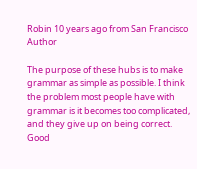Robin 10 years ago from San Francisco Author

The purpose of these hubs is to make grammar as simple as possible. I think the problem most people have with grammar is it becomes too complicated, and they give up on being correct. Good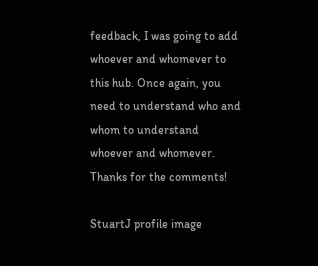feedback, I was going to add whoever and whomever to this hub. Once again, you need to understand who and whom to understand whoever and whomever. Thanks for the comments!

StuartJ profile image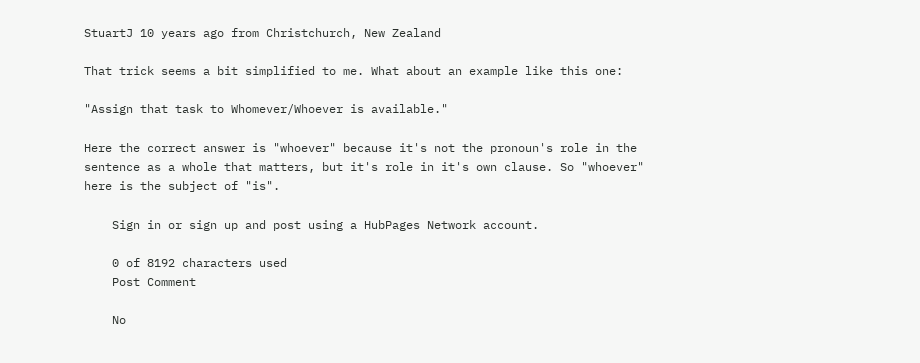StuartJ 10 years ago from Christchurch, New Zealand

That trick seems a bit simplified to me. What about an example like this one:

"Assign that task to Whomever/Whoever is available."

Here the correct answer is "whoever" because it's not the pronoun's role in the sentence as a whole that matters, but it's role in it's own clause. So "whoever" here is the subject of "is".

    Sign in or sign up and post using a HubPages Network account.

    0 of 8192 characters used
    Post Comment

    No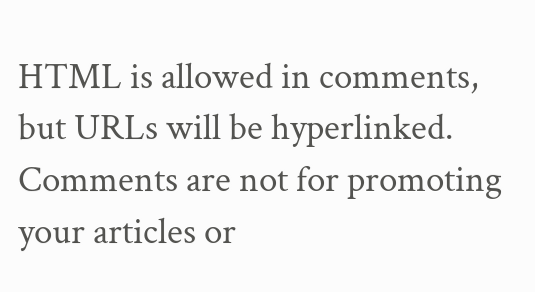HTML is allowed in comments, but URLs will be hyperlinked. Comments are not for promoting your articles or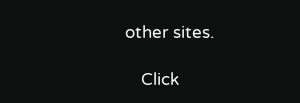other sites.

    Click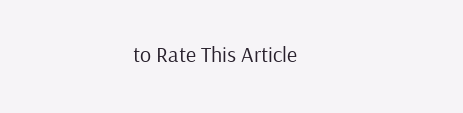to Rate This Article